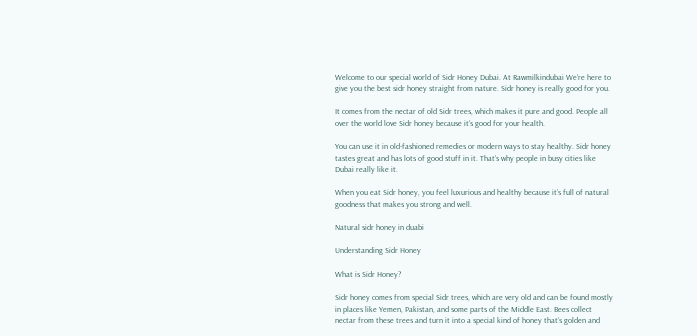Welcome to our special world of Sidr Honey Dubai. At Rawmilkindubai We’re here to give you the best sidr honey straight from nature. Sidr honey is really good for you.

It comes from the nectar of old Sidr trees, which makes it pure and good. People all over the world love Sidr honey because it’s good for your health.

You can use it in old-fashioned remedies or modern ways to stay healthy. Sidr honey tastes great and has lots of good stuff in it. That’s why people in busy cities like Dubai really like it.

When you eat Sidr honey, you feel luxurious and healthy because it’s full of natural goodness that makes you strong and well.

Natural sidr honey in duabi

Understanding Sidr Honey

What is Sidr Honey?

Sidr honey comes from special Sidr trees, which are very old and can be found mostly in places like Yemen, Pakistan, and some parts of the Middle East. Bees collect nectar from these trees and turn it into a special kind of honey that’s golden and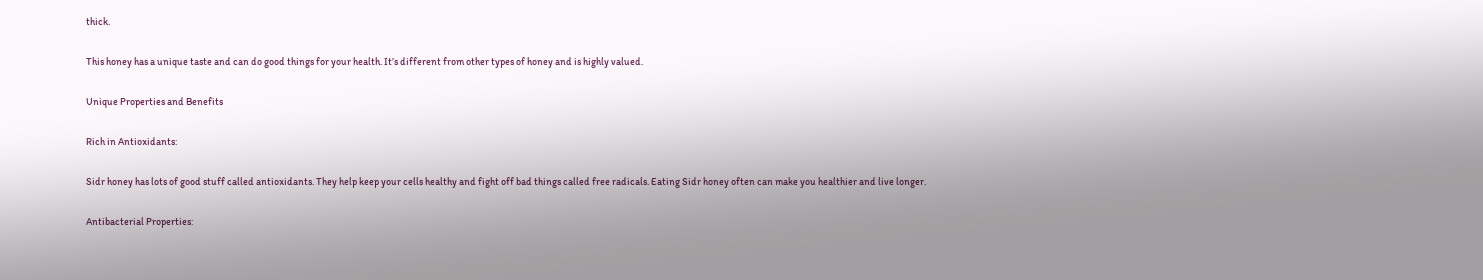thick.

This honey has a unique taste and can do good things for your health. It’s different from other types of honey and is highly valued.

Unique Properties and Benefits

Rich in Antioxidants:

Sidr honey has lots of good stuff called antioxidants. They help keep your cells healthy and fight off bad things called free radicals. Eating Sidr honey often can make you healthier and live longer.

Antibacterial Properties: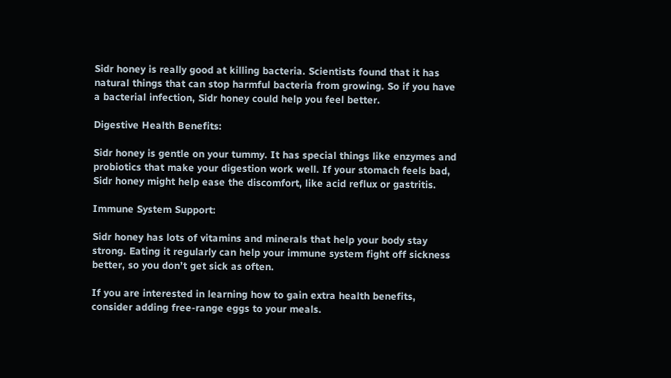Sidr honey is really good at killing bacteria. Scientists found that it has natural things that can stop harmful bacteria from growing. So if you have a bacterial infection, Sidr honey could help you feel better.

Digestive Health Benefits:

Sidr honey is gentle on your tummy. It has special things like enzymes and probiotics that make your digestion work well. If your stomach feels bad, Sidr honey might help ease the discomfort, like acid reflux or gastritis.

Immune System Support:

Sidr honey has lots of vitamins and minerals that help your body stay strong. Eating it regularly can help your immune system fight off sickness better, so you don’t get sick as often.

If you are interested in learning how to gain extra health benefits, consider adding free-range eggs to your meals.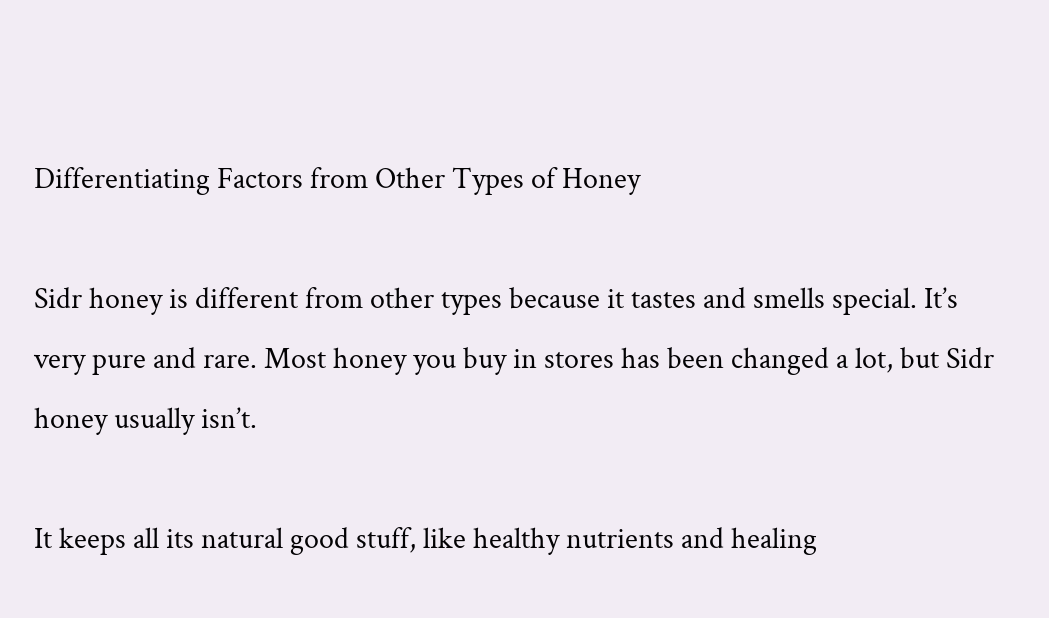Differentiating Factors from Other Types of Honey

Sidr honey is different from other types because it tastes and smells special. It’s very pure and rare. Most honey you buy in stores has been changed a lot, but Sidr honey usually isn’t.

It keeps all its natural good stuff, like healthy nutrients and healing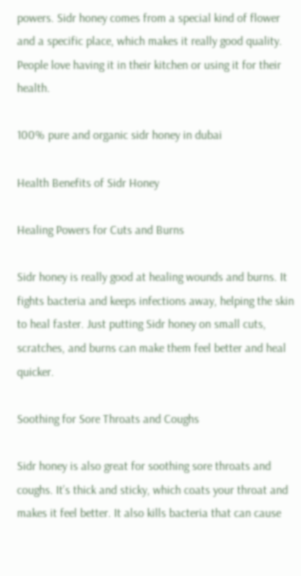powers. Sidr honey comes from a special kind of flower and a specific place, which makes it really good quality. People love having it in their kitchen or using it for their health.

100% pure and organic sidr honey in dubai

Health Benefits of Sidr Honey

Healing Powers for Cuts and Burns

Sidr honey is really good at healing wounds and burns. It fights bacteria and keeps infections away, helping the skin to heal faster. Just putting Sidr honey on small cuts, scratches, and burns can make them feel better and heal quicker.

Soothing for Sore Throats and Coughs

Sidr honey is also great for soothing sore throats and coughs. It’s thick and sticky, which coats your throat and makes it feel better. It also kills bacteria that can cause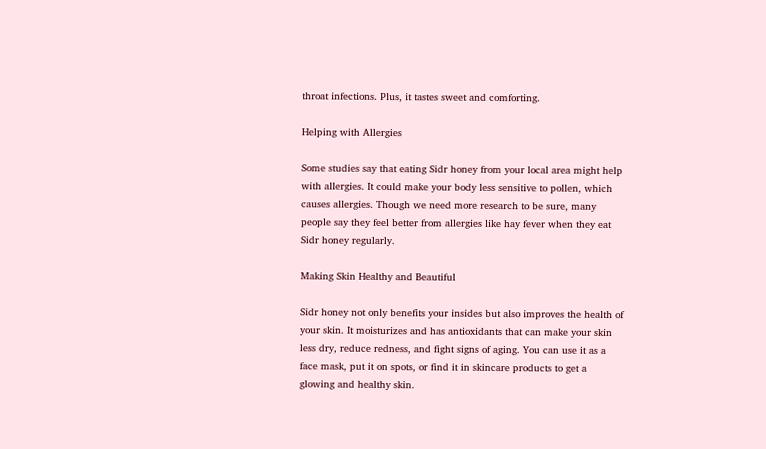throat infections. Plus, it tastes sweet and comforting.

Helping with Allergies

Some studies say that eating Sidr honey from your local area might help with allergies. It could make your body less sensitive to pollen, which causes allergies. Though we need more research to be sure, many people say they feel better from allergies like hay fever when they eat Sidr honey regularly.

Making Skin Healthy and Beautiful

Sidr honey not only benefits your insides but also improves the health of your skin. It moisturizes and has antioxidants that can make your skin less dry, reduce redness, and fight signs of aging. You can use it as a face mask, put it on spots, or find it in skincare products to get a glowing and healthy skin.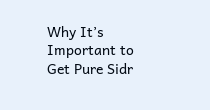Why It’s Important to Get Pure Sidr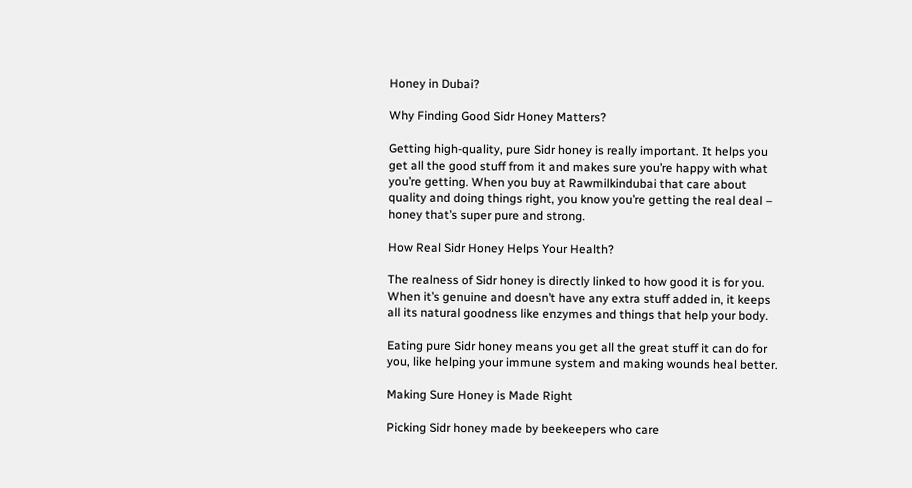Honey in Dubai?

Why Finding Good Sidr Honey Matters?

Getting high-quality, pure Sidr honey is really important. It helps you get all the good stuff from it and makes sure you’re happy with what you’re getting. When you buy at Rawmilkindubai that care about quality and doing things right, you know you’re getting the real deal – honey that’s super pure and strong.

How Real Sidr Honey Helps Your Health?

The realness of Sidr honey is directly linked to how good it is for you. When it’s genuine and doesn’t have any extra stuff added in, it keeps all its natural goodness like enzymes and things that help your body.

Eating pure Sidr honey means you get all the great stuff it can do for you, like helping your immune system and making wounds heal better.

Making Sure Honey is Made Right

Picking Sidr honey made by beekeepers who care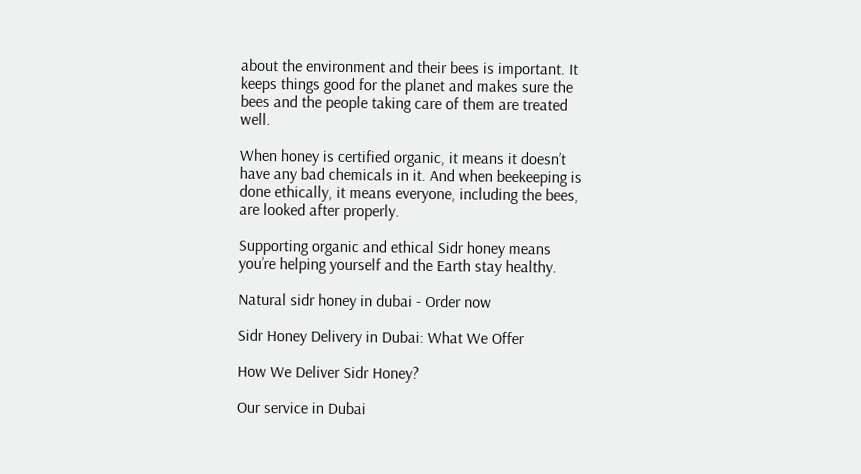about the environment and their bees is important. It keeps things good for the planet and makes sure the bees and the people taking care of them are treated well.

When honey is certified organic, it means it doesn’t have any bad chemicals in it. And when beekeeping is done ethically, it means everyone, including the bees, are looked after properly.

Supporting organic and ethical Sidr honey means you’re helping yourself and the Earth stay healthy.

Natural sidr honey in dubai - Order now

Sidr Honey Delivery in Dubai: What We Offer

How We Deliver Sidr Honey?

Our service in Dubai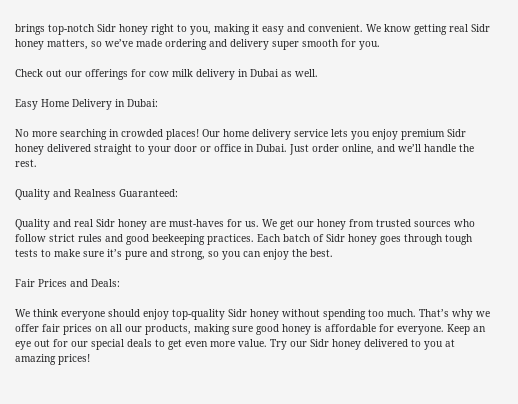brings top-notch Sidr honey right to you, making it easy and convenient. We know getting real Sidr honey matters, so we’ve made ordering and delivery super smooth for you.

Check out our offerings for cow milk delivery in Dubai as well.

Easy Home Delivery in Dubai:

No more searching in crowded places! Our home delivery service lets you enjoy premium Sidr honey delivered straight to your door or office in Dubai. Just order online, and we’ll handle the rest.

Quality and Realness Guaranteed:

Quality and real Sidr honey are must-haves for us. We get our honey from trusted sources who follow strict rules and good beekeeping practices. Each batch of Sidr honey goes through tough tests to make sure it’s pure and strong, so you can enjoy the best.

Fair Prices and Deals:

We think everyone should enjoy top-quality Sidr honey without spending too much. That’s why we offer fair prices on all our products, making sure good honey is affordable for everyone. Keep an eye out for our special deals to get even more value. Try our Sidr honey delivered to you at amazing prices!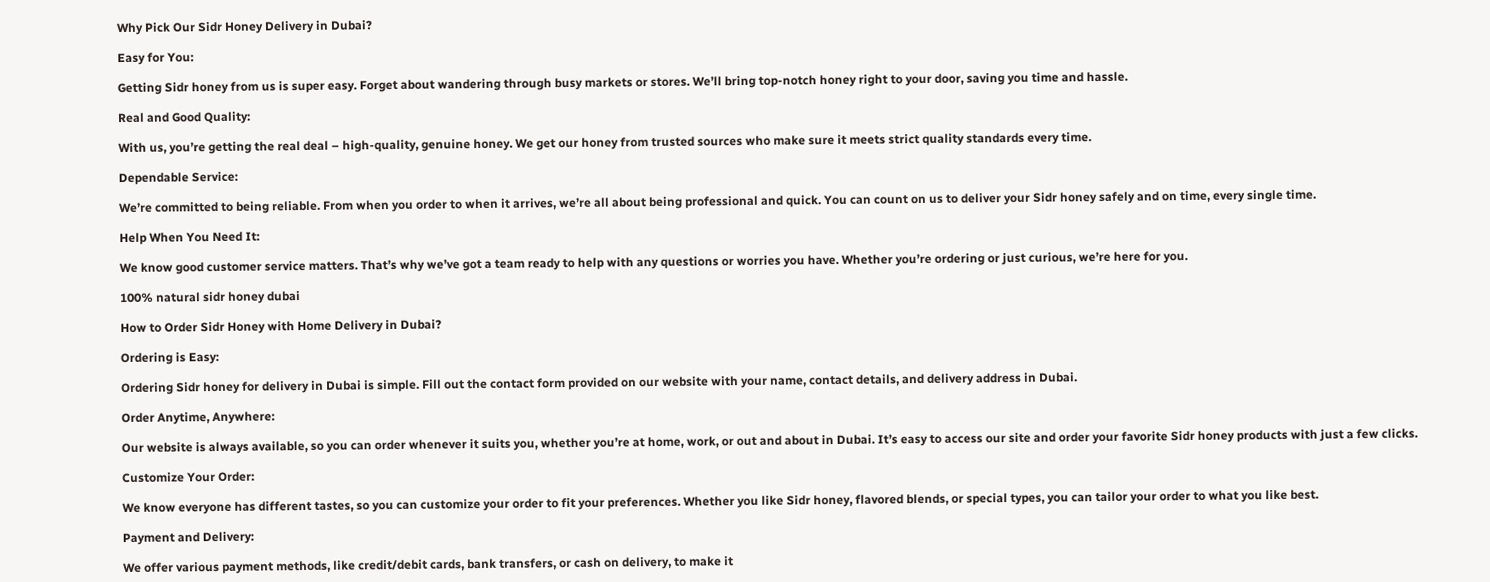Why Pick Our Sidr Honey Delivery in Dubai?

Easy for You:

Getting Sidr honey from us is super easy. Forget about wandering through busy markets or stores. We’ll bring top-notch honey right to your door, saving you time and hassle.

Real and Good Quality:

With us, you’re getting the real deal – high-quality, genuine honey. We get our honey from trusted sources who make sure it meets strict quality standards every time.

Dependable Service:

We’re committed to being reliable. From when you order to when it arrives, we’re all about being professional and quick. You can count on us to deliver your Sidr honey safely and on time, every single time.

Help When You Need It:

We know good customer service matters. That’s why we’ve got a team ready to help with any questions or worries you have. Whether you’re ordering or just curious, we’re here for you.

100% natural sidr honey dubai

How to Order Sidr Honey with Home Delivery in Dubai?

Ordering is Easy:

Ordering Sidr honey for delivery in Dubai is simple. Fill out the contact form provided on our website with your name, contact details, and delivery address in Dubai.

Order Anytime, Anywhere:

Our website is always available, so you can order whenever it suits you, whether you’re at home, work, or out and about in Dubai. It’s easy to access our site and order your favorite Sidr honey products with just a few clicks.

Customize Your Order:

We know everyone has different tastes, so you can customize your order to fit your preferences. Whether you like Sidr honey, flavored blends, or special types, you can tailor your order to what you like best.

Payment and Delivery:

We offer various payment methods, like credit/debit cards, bank transfers, or cash on delivery, to make it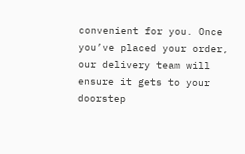convenient for you. Once you’ve placed your order, our delivery team will ensure it gets to your doorstep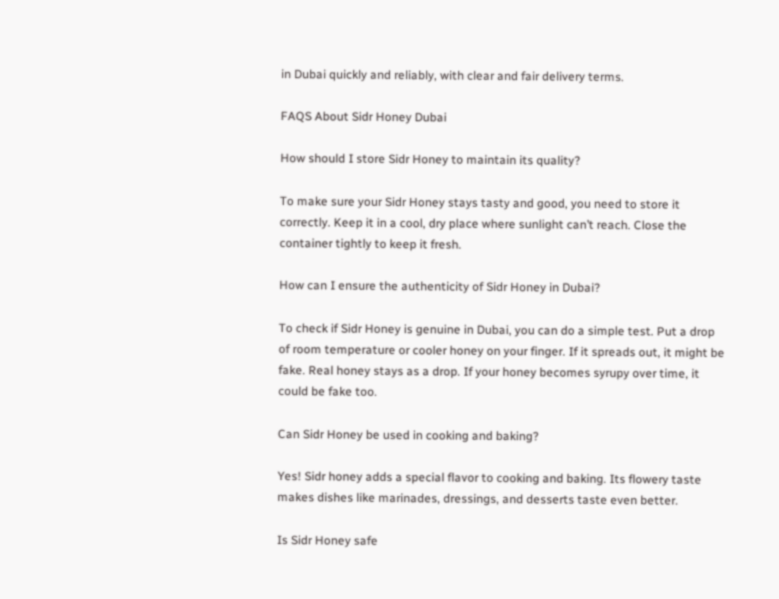in Dubai quickly and reliably, with clear and fair delivery terms.

FAQS About Sidr Honey Dubai

How should I store Sidr Honey to maintain its quality?

To make sure your Sidr Honey stays tasty and good, you need to store it correctly. Keep it in a cool, dry place where sunlight can’t reach. Close the container tightly to keep it fresh.

How can I ensure the authenticity of Sidr Honey in Dubai?

To check if Sidr Honey is genuine in Dubai, you can do a simple test. Put a drop of room temperature or cooler honey on your finger. If it spreads out, it might be fake. Real honey stays as a drop. If your honey becomes syrupy over time, it could be fake too.

Can Sidr Honey be used in cooking and baking?

Yes! Sidr honey adds a special flavor to cooking and baking. Its flowery taste makes dishes like marinades, dressings, and desserts taste even better.

Is Sidr Honey safe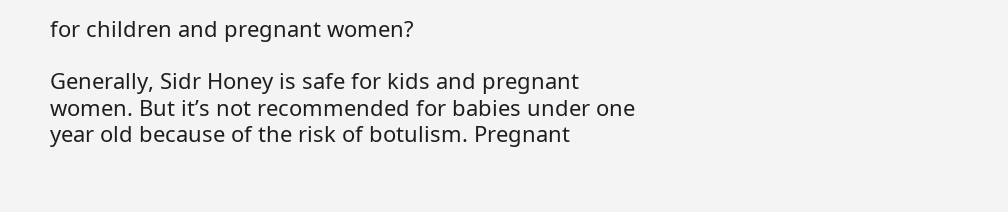for children and pregnant women?

Generally, Sidr Honey is safe for kids and pregnant women. But it’s not recommended for babies under one year old because of the risk of botulism. Pregnant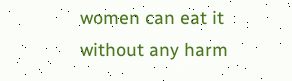women can eat it without any harm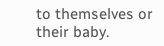to themselves or their baby.